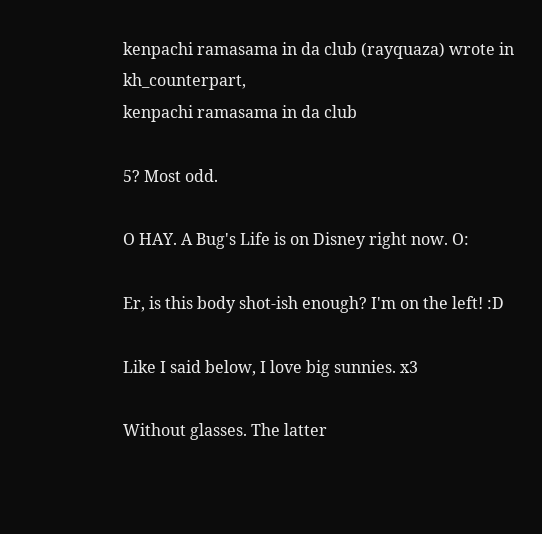kenpachi ramasama in da club (rayquaza) wrote in kh_counterpart,
kenpachi ramasama in da club

5? Most odd.

O HAY. A Bug's Life is on Disney right now. O:

Er, is this body shot-ish enough? I'm on the left! :D

Like I said below, I love big sunnies. x3

Without glasses. The latter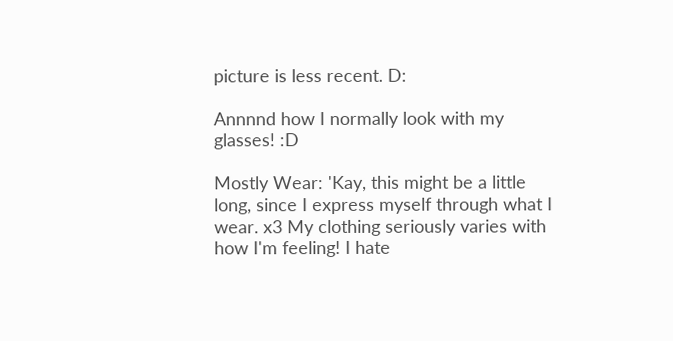picture is less recent. D:

Annnnd how I normally look with my glasses! :D

Mostly Wear: 'Kay, this might be a little long, since I express myself through what I wear. x3 My clothing seriously varies with how I'm feeling! I hate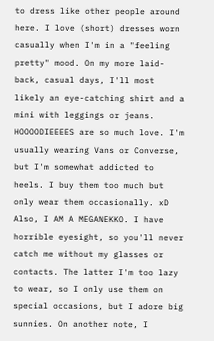to dress like other people around here. I love (short) dresses worn casually when I'm in a "feeling pretty" mood. On my more laid-back, casual days, I'll most likely an eye-catching shirt and a mini with leggings or jeans. HOOOODIEEEES are so much love. I'm usually wearing Vans or Converse, but I'm somewhat addicted to heels. I buy them too much but only wear them occasionally. xD Also, I AM A MEGANEKKO. I have horrible eyesight, so you'll never catch me without my glasses or contacts. The latter I'm too lazy to wear, so I only use them on special occasions, but I adore big sunnies. On another note, I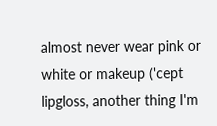almost never wear pink or white or makeup ('cept lipgloss, another thing I'm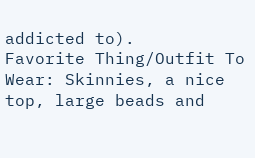addicted to).
Favorite Thing/Outfit To Wear: Skinnies, a nice top, large beads and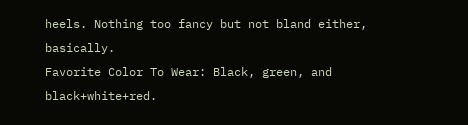heels. Nothing too fancy but not bland either, basically.
Favorite Color To Wear: Black, green, and black+white+red.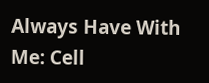Always Have With Me: Cell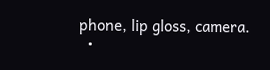phone, lip gloss, camera.
  •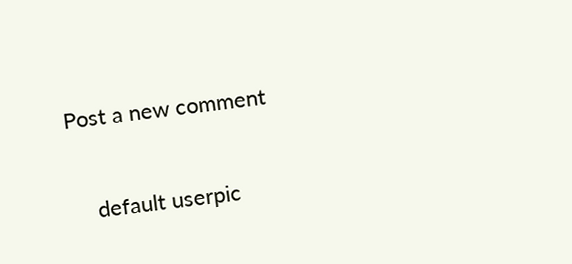Post a new comment


    default userpic